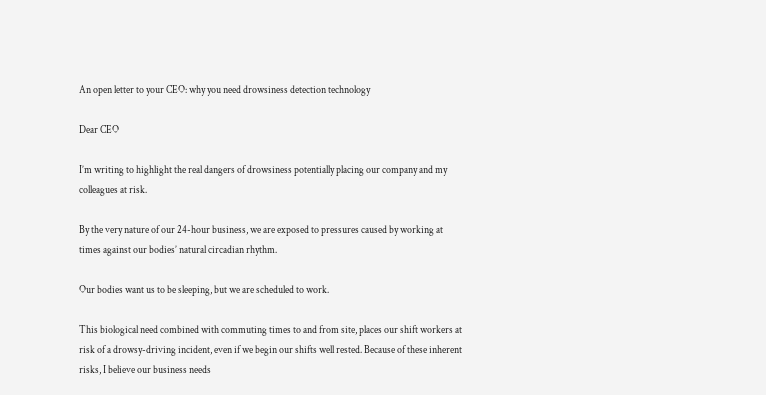An open letter to your CEO: why you need drowsiness detection technology

Dear CEO

I’m writing to highlight the real dangers of drowsiness potentially placing our company and my colleagues at risk.

By the very nature of our 24-hour business, we are exposed to pressures caused by working at times against our bodies’ natural circadian rhythm.

Our bodies want us to be sleeping, but we are scheduled to work.

This biological need combined with commuting times to and from site, places our shift workers at risk of a drowsy-driving incident, even if we begin our shifts well rested. Because of these inherent risks, I believe our business needs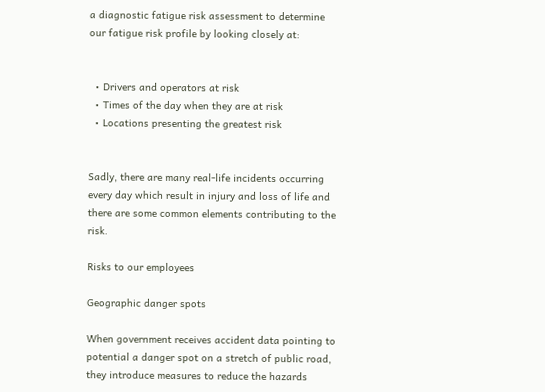a diagnostic fatigue risk assessment to determine our fatigue risk profile by looking closely at:


  • Drivers and operators at risk
  • Times of the day when they are at risk
  • Locations presenting the greatest risk


Sadly, there are many real-life incidents occurring every day which result in injury and loss of life and there are some common elements contributing to the risk.

Risks to our employees

Geographic danger spots

When government receives accident data pointing to potential a danger spot on a stretch of public road, they introduce measures to reduce the hazards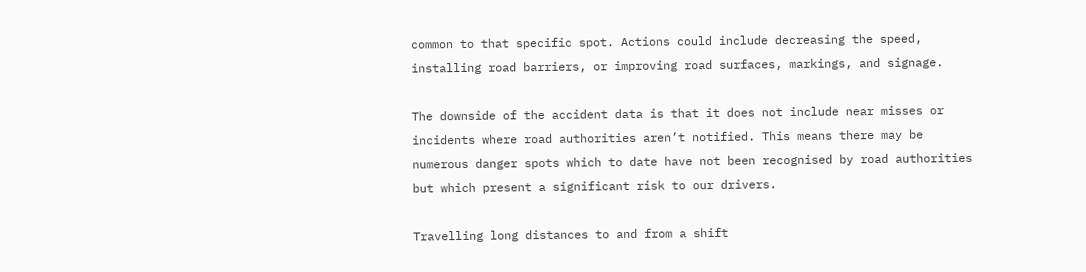common to that specific spot. Actions could include decreasing the speed, installing road barriers, or improving road surfaces, markings, and signage.

The downside of the accident data is that it does not include near misses or incidents where road authorities aren’t notified. This means there may be numerous danger spots which to date have not been recognised by road authorities but which present a significant risk to our drivers.

Travelling long distances to and from a shift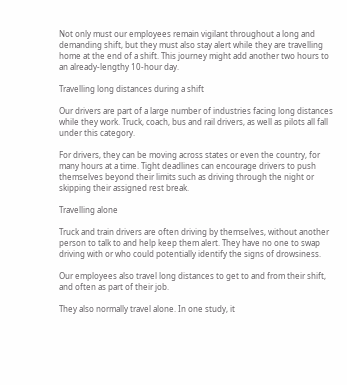Not only must our employees remain vigilant throughout a long and demanding shift, but they must also stay alert while they are travelling home at the end of a shift. This journey might add another two hours to an already-lengthy 10-hour day.

Travelling long distances during a shift

Our drivers are part of a large number of industries facing long distances while they work. Truck, coach, bus and rail drivers, as well as pilots all fall under this category.

For drivers, they can be moving across states or even the country, for many hours at a time. Tight deadlines can encourage drivers to push themselves beyond their limits such as driving through the night or skipping their assigned rest break.

Travelling alone

Truck and train drivers are often driving by themselves, without another person to talk to and help keep them alert. They have no one to swap driving with or who could potentially identify the signs of drowsiness.

Our employees also travel long distances to get to and from their shift, and often as part of their job.

They also normally travel alone. In one study, it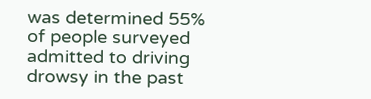was determined 55% of people surveyed admitted to driving drowsy in the past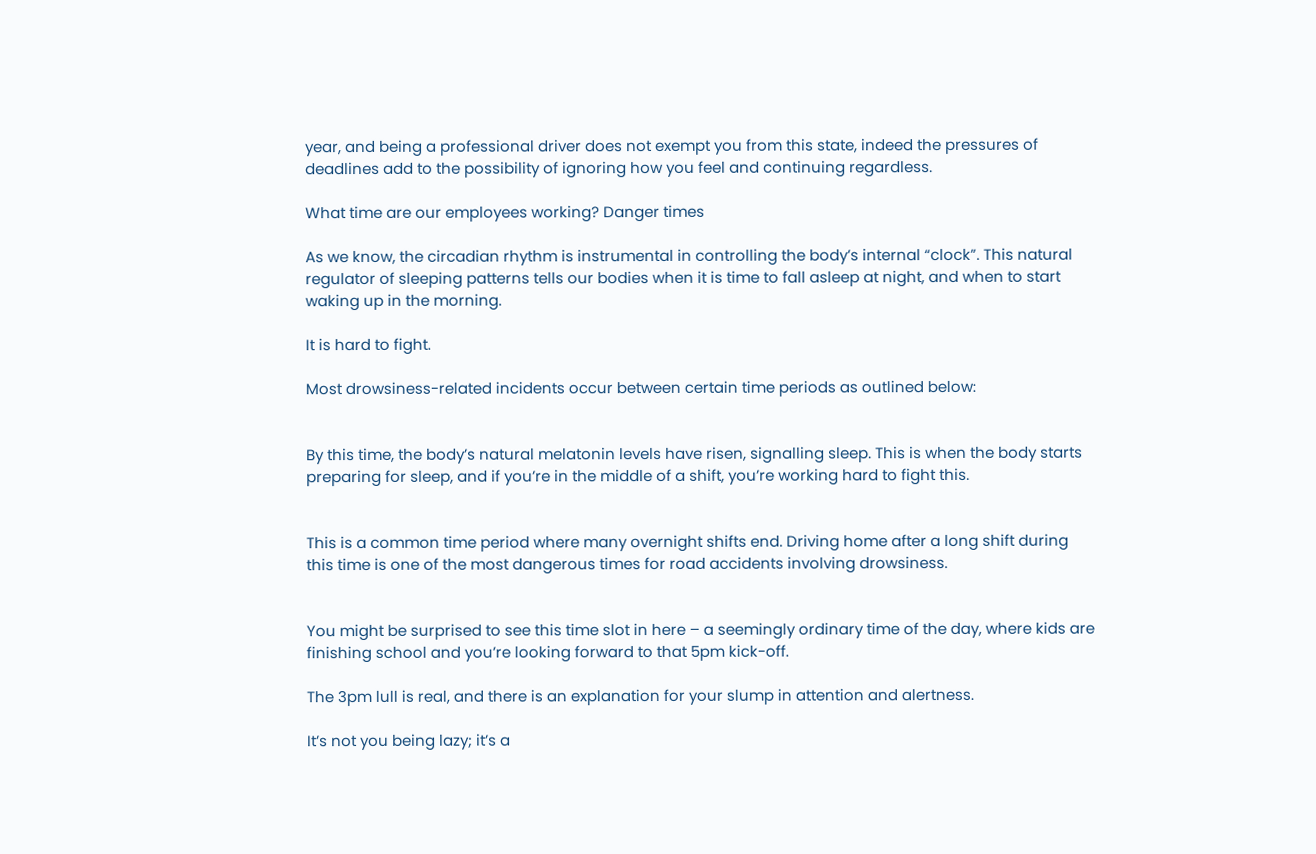year, and being a professional driver does not exempt you from this state, indeed the pressures of deadlines add to the possibility of ignoring how you feel and continuing regardless.

What time are our employees working? Danger times

As we know, the circadian rhythm is instrumental in controlling the body’s internal “clock”. This natural regulator of sleeping patterns tells our bodies when it is time to fall asleep at night, and when to start waking up in the morning.

It is hard to fight.

Most drowsiness-related incidents occur between certain time periods as outlined below:


By this time, the body’s natural melatonin levels have risen, signalling sleep. This is when the body starts preparing for sleep, and if you’re in the middle of a shift, you’re working hard to fight this.


This is a common time period where many overnight shifts end. Driving home after a long shift during this time is one of the most dangerous times for road accidents involving drowsiness.


You might be surprised to see this time slot in here – a seemingly ordinary time of the day, where kids are finishing school and you’re looking forward to that 5pm kick-off.

The 3pm lull is real, and there is an explanation for your slump in attention and alertness.

It’s not you being lazy; it’s a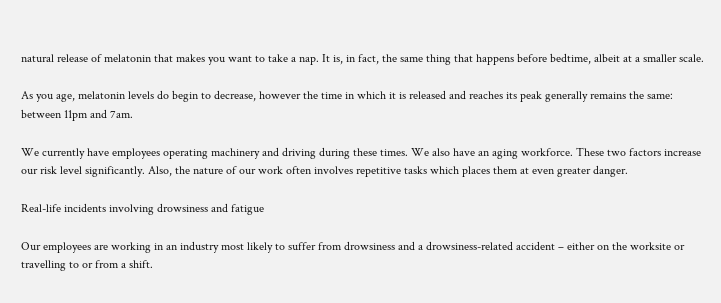natural release of melatonin that makes you want to take a nap. It is, in fact, the same thing that happens before bedtime, albeit at a smaller scale.

As you age, melatonin levels do begin to decrease, however the time in which it is released and reaches its peak generally remains the same: between 11pm and 7am.

We currently have employees operating machinery and driving during these times. We also have an aging workforce. These two factors increase our risk level significantly. Also, the nature of our work often involves repetitive tasks which places them at even greater danger.

Real-life incidents involving drowsiness and fatigue

Our employees are working in an industry most likely to suffer from drowsiness and a drowsiness-related accident – either on the worksite or travelling to or from a shift.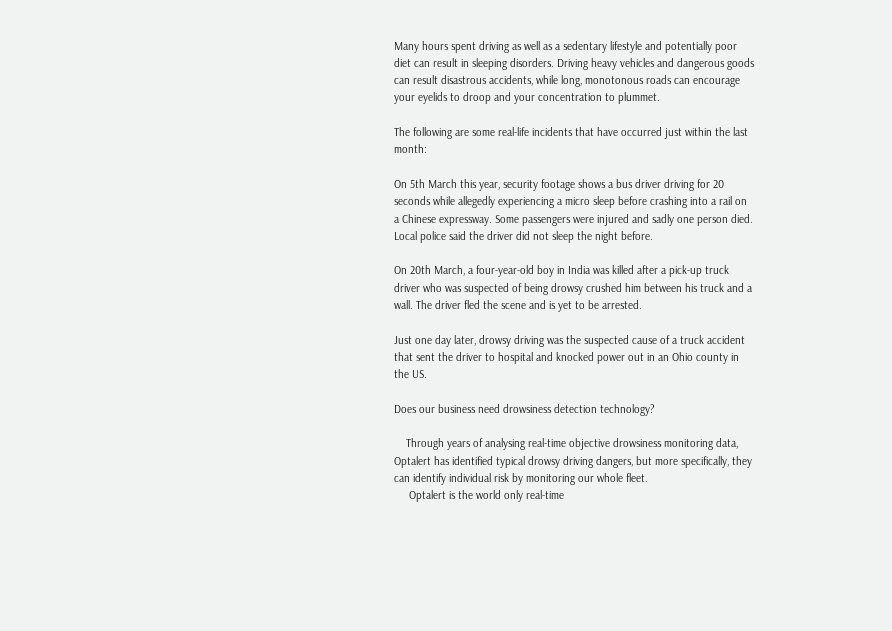Many hours spent driving as well as a sedentary lifestyle and potentially poor diet can result in sleeping disorders. Driving heavy vehicles and dangerous goods can result disastrous accidents, while long, monotonous roads can encourage your eyelids to droop and your concentration to plummet.

The following are some real-life incidents that have occurred just within the last month:

On 5th March this year, security footage shows a bus driver driving for 20 seconds while allegedly experiencing a micro sleep before crashing into a rail on a Chinese expressway. Some passengers were injured and sadly one person died. Local police said the driver did not sleep the night before.

On 20th March, a four-year-old boy in India was killed after a pick-up truck driver who was suspected of being drowsy crushed him between his truck and a wall. The driver fled the scene and is yet to be arrested.

Just one day later, drowsy driving was the suspected cause of a truck accident that sent the driver to hospital and knocked power out in an Ohio county in the US.

Does our business need drowsiness detection technology?

    Through years of analysing real-time objective drowsiness monitoring data, Optalert has identified typical drowsy driving dangers, but more specifically, they can identify individual risk by monitoring our whole fleet.
     Optalert is the world only real-time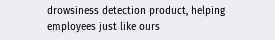drowsiness detection product, helping employees just like ours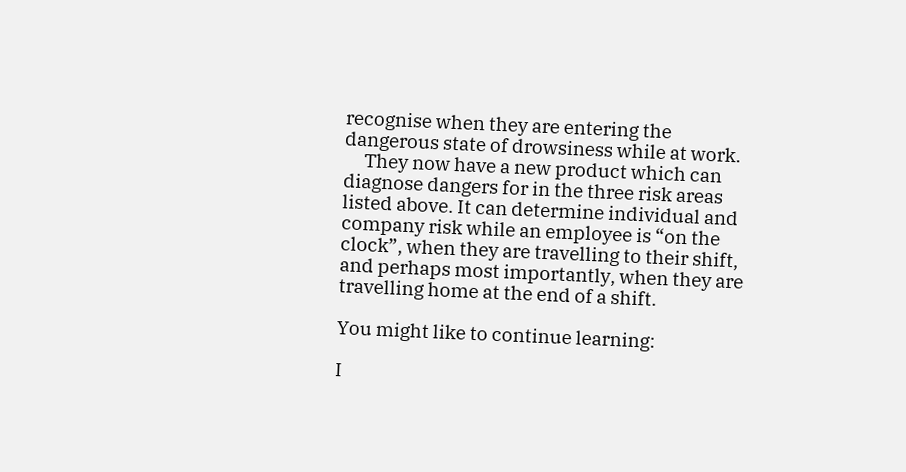recognise when they are entering the dangerous state of drowsiness while at work.
     They now have a new product which can diagnose dangers for in the three risk areas listed above. It can determine individual and company risk while an employee is “on the clock”, when they are travelling to their shift, and perhaps most importantly, when they are travelling home at the end of a shift.

You might like to continue learning:

I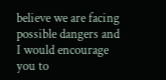believe we are facing possible dangers and I would encourage you to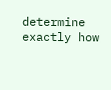determine exactly how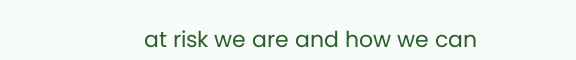at risk we are and how we can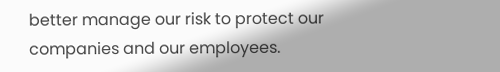better manage our risk to protect our companies and our employees.